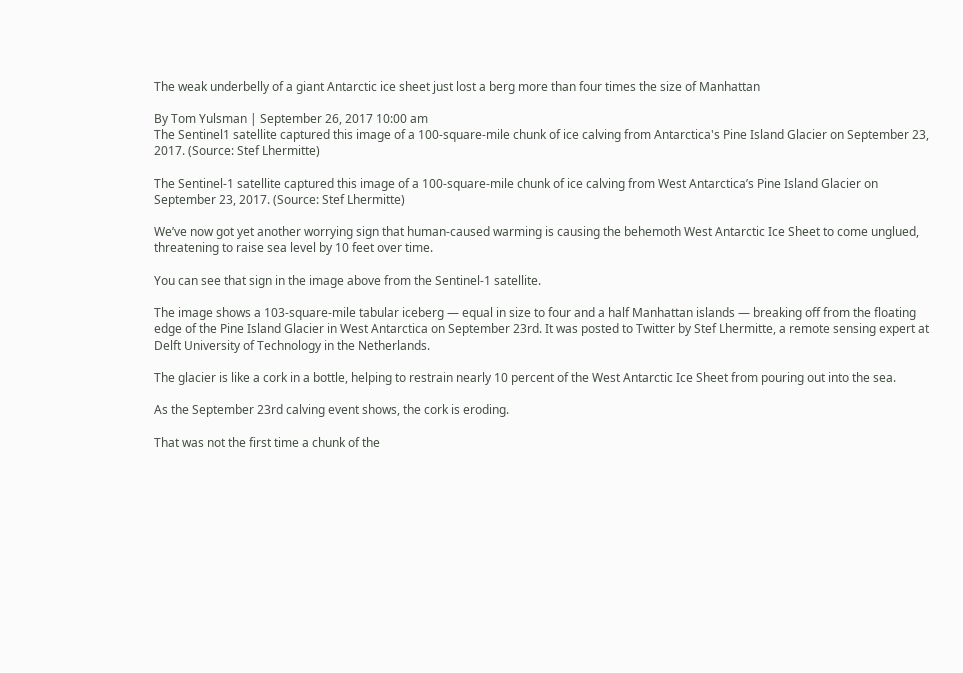The weak underbelly of a giant Antarctic ice sheet just lost a berg more than four times the size of Manhattan

By Tom Yulsman | September 26, 2017 10:00 am
The Sentinel1 satellite captured this image of a 100-square-mile chunk of ice calving from Antarctica's Pine Island Glacier on September 23, 2017. (Source: Stef Lhermitte)

The Sentinel-1 satellite captured this image of a 100-square-mile chunk of ice calving from West Antarctica’s Pine Island Glacier on September 23, 2017. (Source: Stef Lhermitte)

We’ve now got yet another worrying sign that human-caused warming is causing the behemoth West Antarctic Ice Sheet to come unglued, threatening to raise sea level by 10 feet over time.

You can see that sign in the image above from the Sentinel-1 satellite.

The image shows a 103-square-mile tabular iceberg — equal in size to four and a half Manhattan islands — breaking off from the floating edge of the Pine Island Glacier in West Antarctica on September 23rd. It was posted to Twitter by Stef Lhermitte, a remote sensing expert at Delft University of Technology in the Netherlands.

The glacier is like a cork in a bottle, helping to restrain nearly 10 percent of the West Antarctic Ice Sheet from pouring out into the sea.

As the September 23rd calving event shows, the cork is eroding.

That was not the first time a chunk of the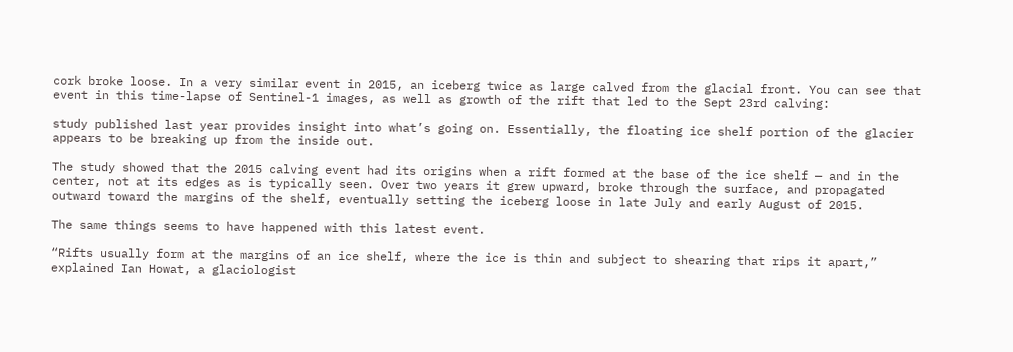cork broke loose. In a very similar event in 2015, an iceberg twice as large calved from the glacial front. You can see that event in this time-lapse of Sentinel-1 images, as well as growth of the rift that led to the Sept 23rd calving:

study published last year provides insight into what’s going on. Essentially, the floating ice shelf portion of the glacier appears to be breaking up from the inside out.

The study showed that the 2015 calving event had its origins when a rift formed at the base of the ice shelf — and in the center, not at its edges as is typically seen. Over two years it grew upward, broke through the surface, and propagated outward toward the margins of the shelf, eventually setting the iceberg loose in late July and early August of 2015.

The same things seems to have happened with this latest event.

“Rifts usually form at the margins of an ice shelf, where the ice is thin and subject to shearing that rips it apart,” explained Ian Howat, a glaciologist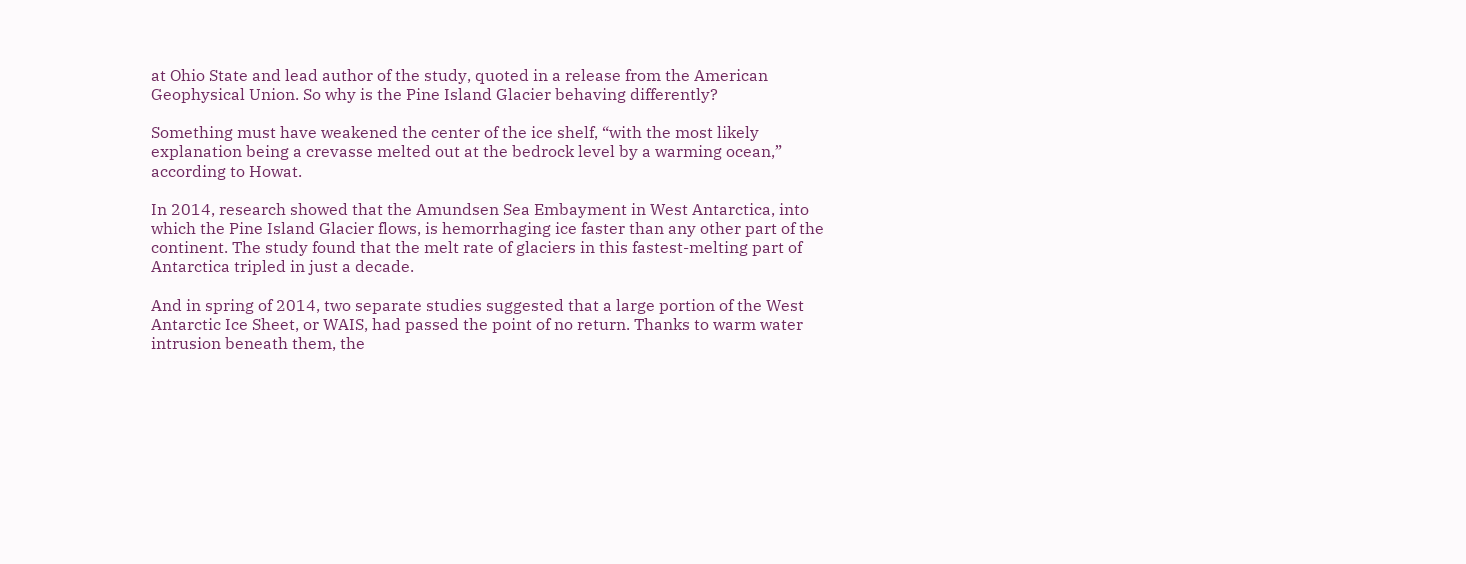at Ohio State and lead author of the study, quoted in a release from the American Geophysical Union. So why is the Pine Island Glacier behaving differently?

Something must have weakened the center of the ice shelf, “with the most likely explanation being a crevasse melted out at the bedrock level by a warming ocean,” according to Howat.

In 2014, research showed that the Amundsen Sea Embayment in West Antarctica, into which the Pine Island Glacier flows, is hemorrhaging ice faster than any other part of the continent. The study found that the melt rate of glaciers in this fastest-melting part of Antarctica tripled in just a decade.

And in spring of 2014, two separate studies suggested that a large portion of the West Antarctic Ice Sheet, or WAIS, had passed the point of no return. Thanks to warm water intrusion beneath them, the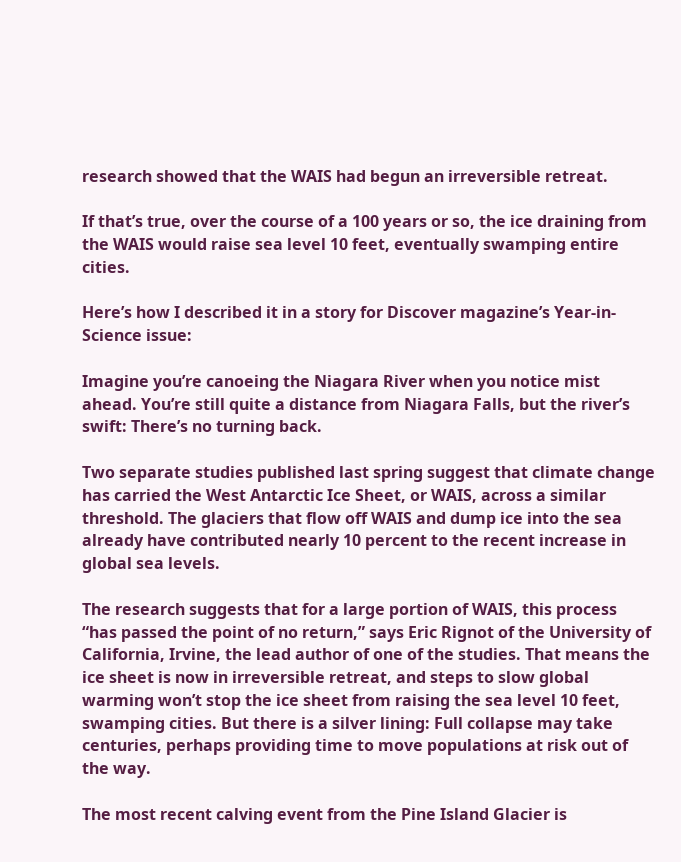research showed that the WAIS had begun an irreversible retreat.

If that’s true, over the course of a 100 years or so, the ice draining from the WAIS would raise sea level 10 feet, eventually swamping entire cities.

Here’s how I described it in a story for Discover magazine’s Year-in-Science issue:

Imagine you’re canoeing the Niagara River when you notice mist ahead. You’re still quite a distance from Niagara Falls, but the river’s swift: There’s no turning back.

Two separate studies published last spring suggest that climate change has carried the West Antarctic Ice Sheet, or WAIS, across a similar threshold. The glaciers that flow off WAIS and dump ice into the sea already have contributed nearly 10 percent to the recent increase in global sea levels.

The research suggests that for a large portion of WAIS, this process “has passed the point of no return,” says Eric Rignot of the University of California, Irvine, the lead author of one of the studies. That means the ice sheet is now in irreversible retreat, and steps to slow global warming won’t stop the ice sheet from raising the sea level 10 feet, swamping cities. But there is a silver lining: Full collapse may take centuries, perhaps providing time to move populations at risk out of the way.

The most recent calving event from the Pine Island Glacier is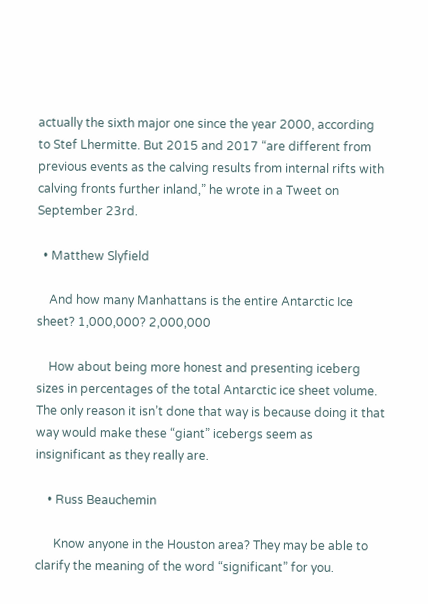actually the sixth major one since the year 2000, according to Stef Lhermitte. But 2015 and 2017 “are different from previous events as the calving results from internal rifts with calving fronts further inland,” he wrote in a Tweet on September 23rd.

  • Matthew Slyfield

    And how many Manhattans is the entire Antarctic Ice sheet? 1,000,000? 2,000,000

    How about being more honest and presenting iceberg sizes in percentages of the total Antarctic ice sheet volume. The only reason it isn’t done that way is because doing it that way would make these “giant” icebergs seem as insignificant as they really are.

    • Russ Beauchemin

      Know anyone in the Houston area? They may be able to clarify the meaning of the word “significant” for you.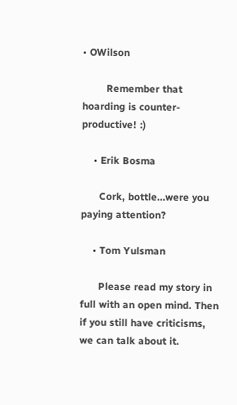• OWilson

        Remember that hoarding is counter-productive! :)

    • Erik Bosma

      Cork, bottle…were you paying attention?

    • Tom Yulsman

      Please read my story in full with an open mind. Then if you still have criticisms, we can talk about it.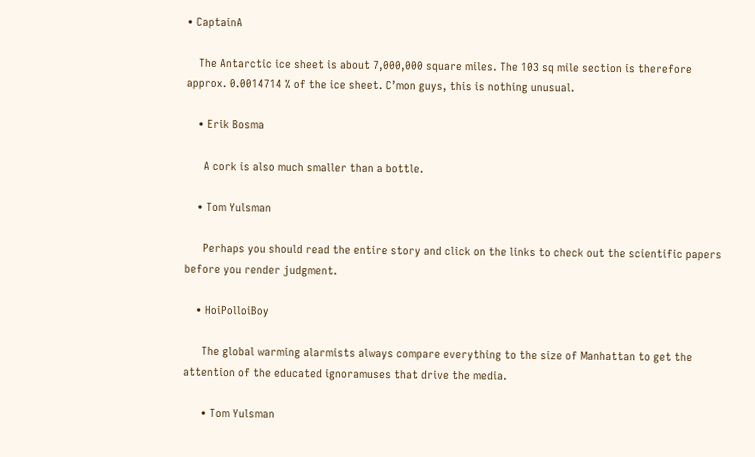• CaptainA

    The Antarctic ice sheet is about 7,000,000 square miles. The 103 sq mile section is therefore approx. 0.0014714 % of the ice sheet. C’mon guys, this is nothing unusual.

    • Erik Bosma

      A cork is also much smaller than a bottle.

    • Tom Yulsman

      Perhaps you should read the entire story and click on the links to check out the scientific papers before you render judgment.

    • HoiPolloiBoy

      The global warming alarmists always compare everything to the size of Manhattan to get the attention of the educated ignoramuses that drive the media.

      • Tom Yulsman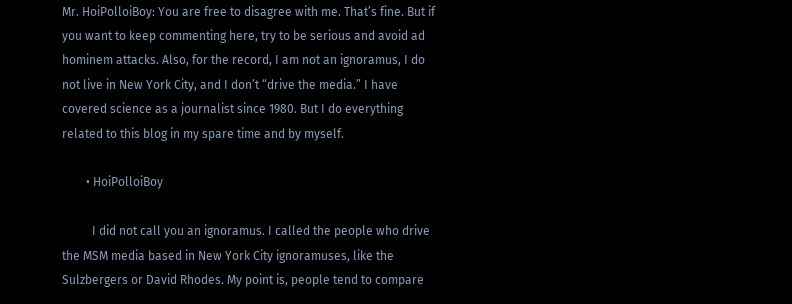Mr. HoiPolloiBoy: You are free to disagree with me. That’s fine. But if you want to keep commenting here, try to be serious and avoid ad hominem attacks. Also, for the record, I am not an ignoramus, I do not live in New York City, and I don’t “drive the media.” I have covered science as a journalist since 1980. But I do everything related to this blog in my spare time and by myself.

        • HoiPolloiBoy

          I did not call you an ignoramus. I called the people who drive the MSM media based in New York City ignoramuses, like the Sulzbergers or David Rhodes. My point is, people tend to compare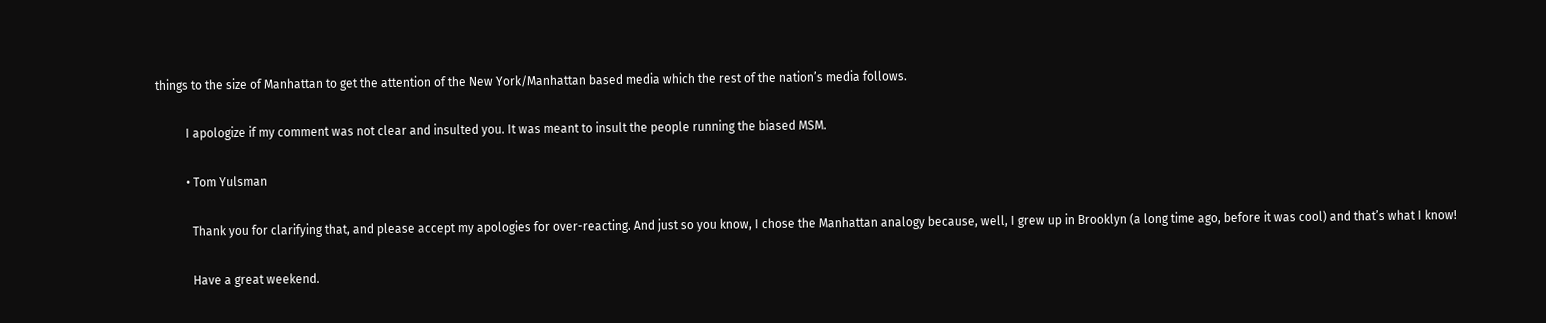things to the size of Manhattan to get the attention of the New York/Manhattan based media which the rest of the nation’s media follows.

          I apologize if my comment was not clear and insulted you. It was meant to insult the people running the biased MSM.

          • Tom Yulsman

            Thank you for clarifying that, and please accept my apologies for over-reacting. And just so you know, I chose the Manhattan analogy because, well, I grew up in Brooklyn (a long time ago, before it was cool) and that’s what I know!

            Have a great weekend.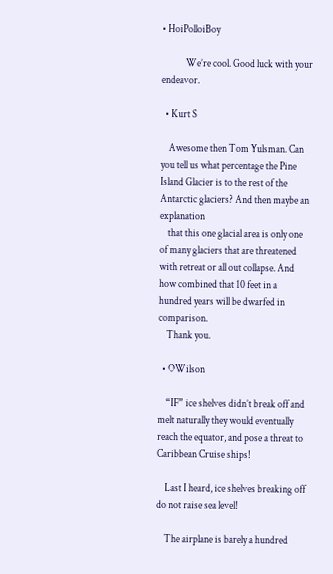• HoiPolloiBoy

            We’re cool. Good luck with your endeavor.

  • Kurt S

    Awesome then Tom Yulsman. Can you tell us what percentage the Pine Island Glacier is to the rest of the Antarctic glaciers? And then maybe an explanation
    that this one glacial area is only one of many glaciers that are threatened with retreat or all out collapse. And how combined that 10 feet in a hundred years will be dwarfed in comparison.
    Thank you.

  • OWilson

    “IF” ice shelves didn’t break off and melt naturally they would eventually reach the equator, and pose a threat to Caribbean Cruise ships!

    Last I heard, ice shelves breaking off do not raise sea level!

    The airplane is barely a hundred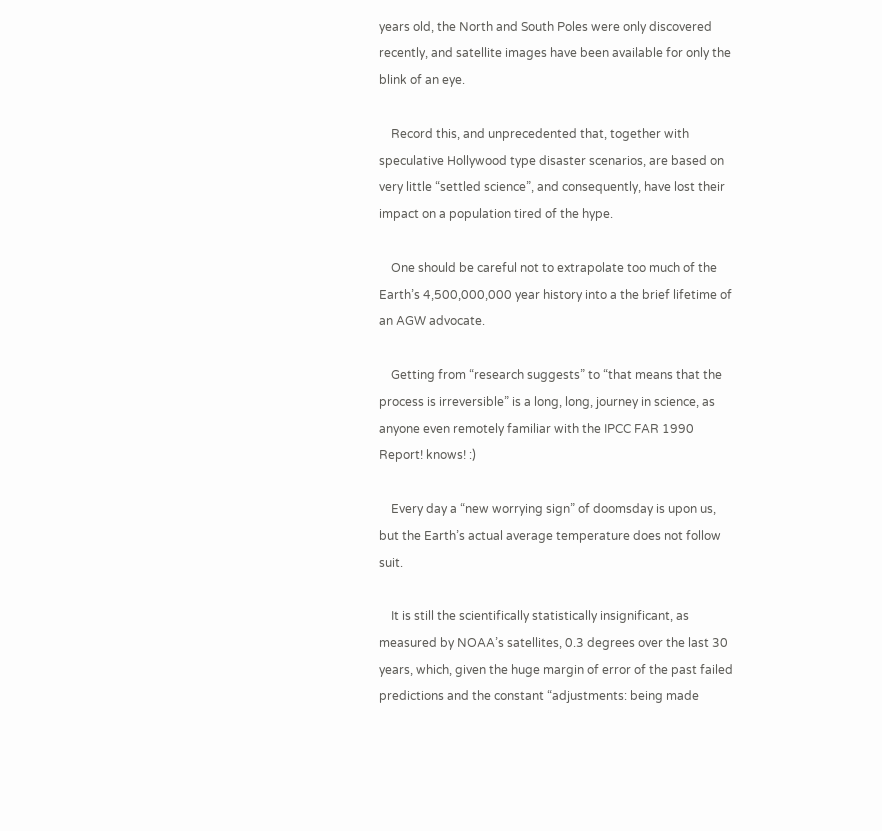years old, the North and South Poles were only discovered recently, and satellite images have been available for only the blink of an eye.

    Record this, and unprecedented that, together with speculative Hollywood type disaster scenarios, are based on very little “settled science”, and consequently, have lost their impact on a population tired of the hype.

    One should be careful not to extrapolate too much of the Earth’s 4,500,000,000 year history into a the brief lifetime of an AGW advocate.

    Getting from “research suggests” to “that means that the process is irreversible” is a long, long, journey in science, as anyone even remotely familiar with the IPCC FAR 1990 Report! knows! :)

    Every day a “new worrying sign” of doomsday is upon us, but the Earth’s actual average temperature does not follow suit.

    It is still the scientifically statistically insignificant, as measured by NOAA’s satellites, 0.3 degrees over the last 30 years, which, given the huge margin of error of the past failed predictions and the constant “adjustments: being made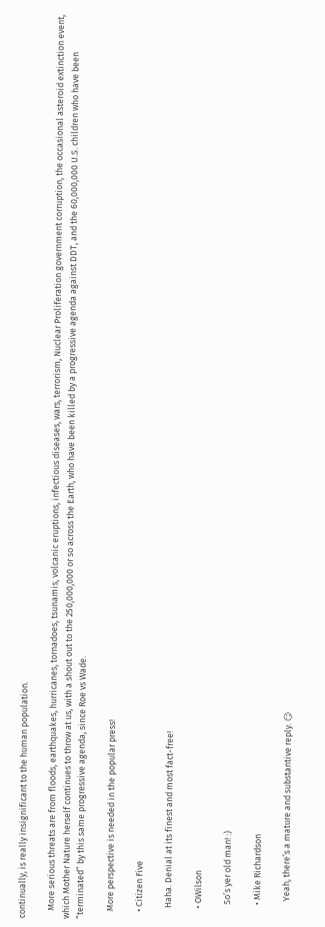continually, is really insignificant to the human population.

    More serious threats are from floods, earthquakes, hurricanes, tornadoes, tsunamis, volcanic eruptions, infectious diseases, wars, terrorism, Nuclear Proliferation government corruption, the occasional asteroid extinction event, which Mother Nature herself continues to throw at us, with a shout out to the 250,000,000 or so across the Earth, who have been killed by a progressive agenda against DDT, and the 60,000,000 U.S. children who have been “terminated” by this same progressive agenda, since Roe vs Wade.

    More perspective is needed in the popular press!

    • Citizen Five

      Haha. Denial at its finest and most fact-free!

      • OWilson

        So’s yer old man! :)

        • Mike Richardson

          Yeah, there’s a mature and substantive reply. 😏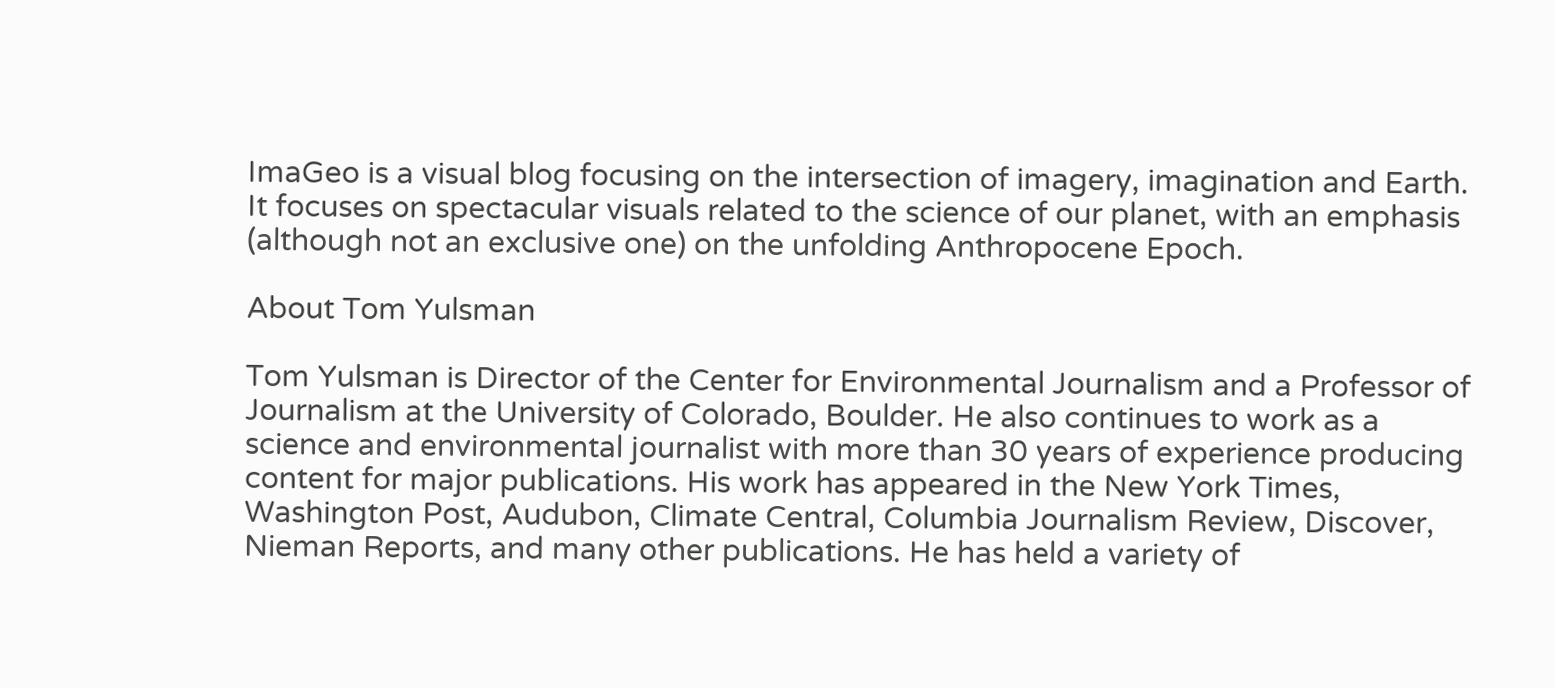ImaGeo is a visual blog focusing on the intersection of imagery, imagination and Earth. It focuses on spectacular visuals related to the science of our planet, with an emphasis (although not an exclusive one) on the unfolding Anthropocene Epoch.

About Tom Yulsman

Tom Yulsman is Director of the Center for Environmental Journalism and a Professor of Journalism at the University of Colorado, Boulder. He also continues to work as a science and environmental journalist with more than 30 years of experience producing content for major publications. His work has appeared in the New York Times, Washington Post, Audubon, Climate Central, Columbia Journalism Review, Discover, Nieman Reports, and many other publications. He has held a variety of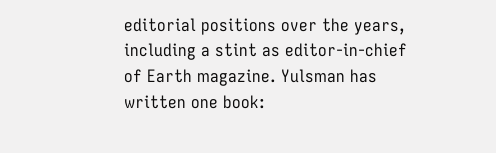editorial positions over the years, including a stint as editor-in-chief of Earth magazine. Yulsman has written one book: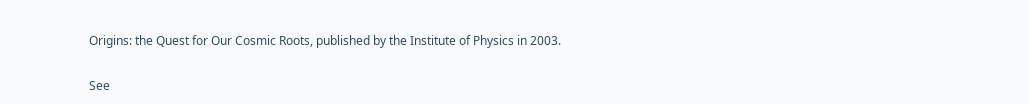Origins: the Quest for Our Cosmic Roots, published by the Institute of Physics in 2003.


See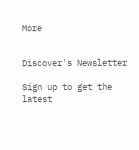More


Discover's Newsletter

Sign up to get the latest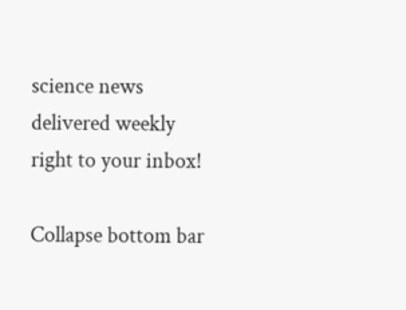science news delivered weekly right to your inbox!

Collapse bottom bar